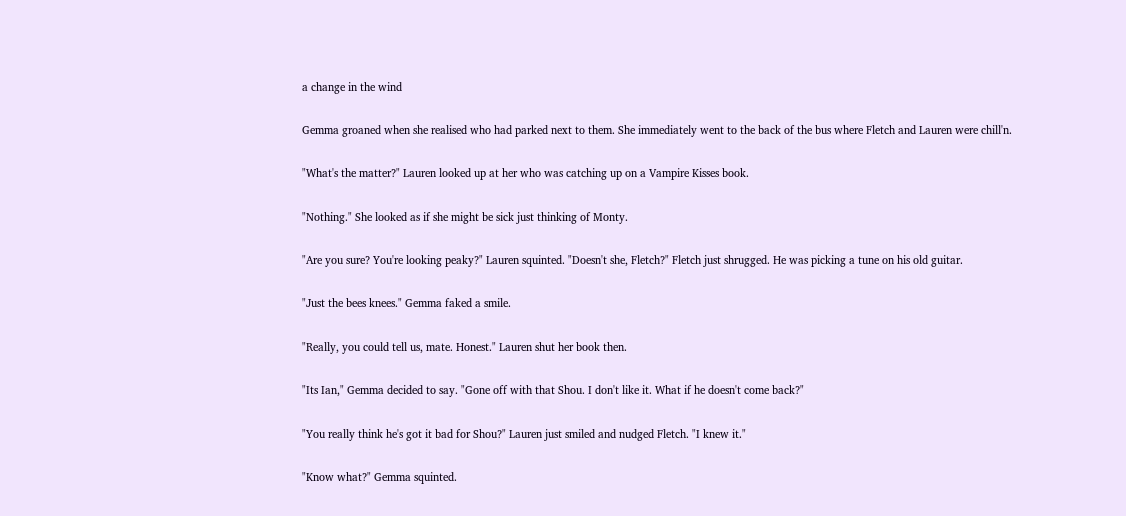a change in the wind

Gemma groaned when she realised who had parked next to them. She immediately went to the back of the bus where Fletch and Lauren were chill'n.

"What's the matter?" Lauren looked up at her who was catching up on a Vampire Kisses book.

"Nothing." She looked as if she might be sick just thinking of Monty.

"Are you sure? You're looking peaky?" Lauren squinted. "Doesn't she, Fletch?" Fletch just shrugged. He was picking a tune on his old guitar.

"Just the bees knees." Gemma faked a smile.

"Really, you could tell us, mate. Honest." Lauren shut her book then.

"Its Ian," Gemma decided to say. "Gone off with that Shou. I don't like it. What if he doesn't come back?"

"You really think he's got it bad for Shou?" Lauren just smiled and nudged Fletch. "I knew it."

"Know what?" Gemma squinted.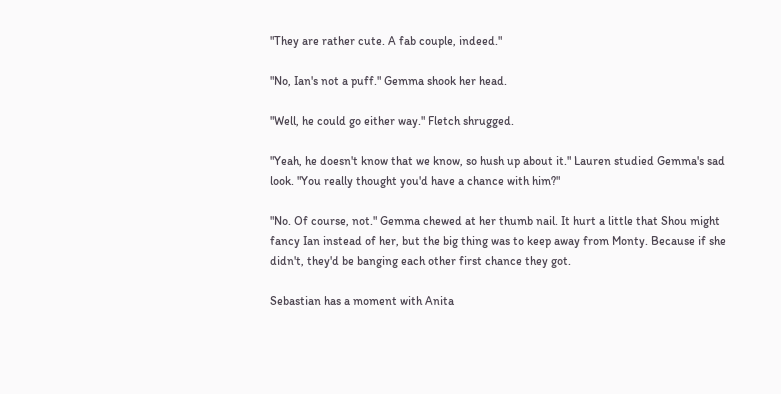"They are rather cute. A fab couple, indeed."

"No, Ian's not a puff." Gemma shook her head.

"Well, he could go either way." Fletch shrugged.

"Yeah, he doesn't know that we know, so hush up about it." Lauren studied Gemma's sad look. "You really thought you'd have a chance with him?"

"No. Of course, not." Gemma chewed at her thumb nail. It hurt a little that Shou might fancy Ian instead of her, but the big thing was to keep away from Monty. Because if she didn't, they'd be banging each other first chance they got.

Sebastian has a moment with Anita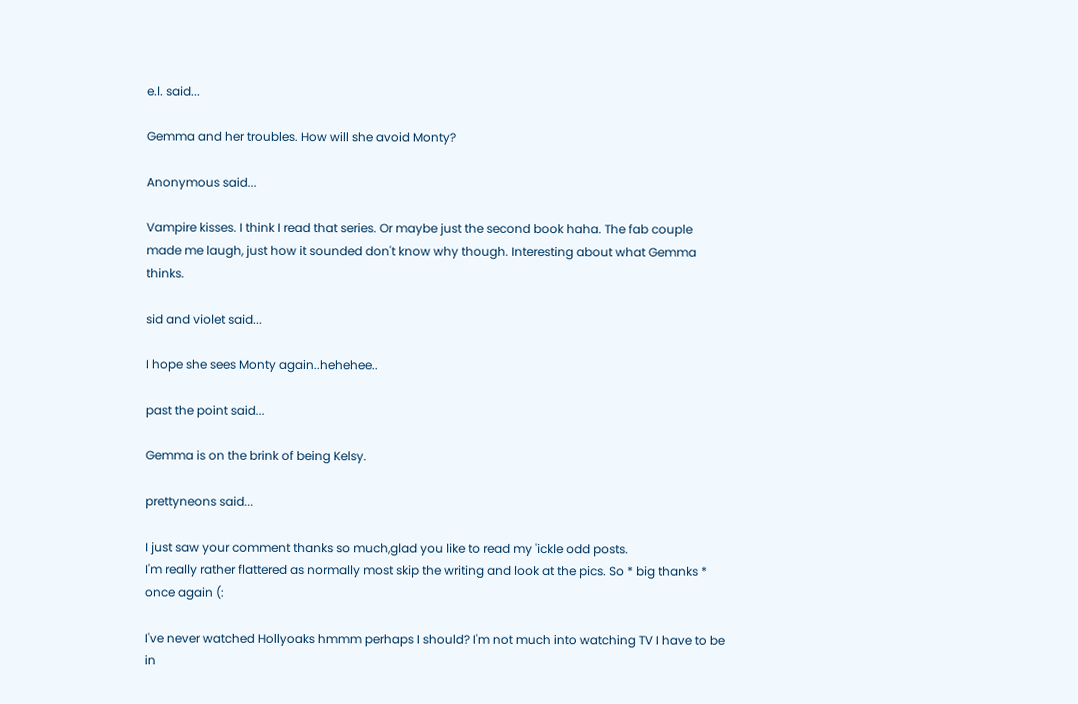e.l. said...

Gemma and her troubles. How will she avoid Monty?

Anonymous said...

Vampire kisses. I think I read that series. Or maybe just the second book haha. The fab couple made me laugh, just how it sounded don't know why though. Interesting about what Gemma thinks.

sid and violet said...

I hope she sees Monty again..hehehee..

past the point said...

Gemma is on the brink of being Kelsy.

prettyneons said...

I just saw your comment thanks so much,glad you like to read my 'ickle odd posts.
I'm really rather flattered as normally most skip the writing and look at the pics. So * big thanks * once again (:

I've never watched Hollyoaks hmmm perhaps I should? I'm not much into watching TV I have to be in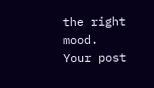the right mood.
Your post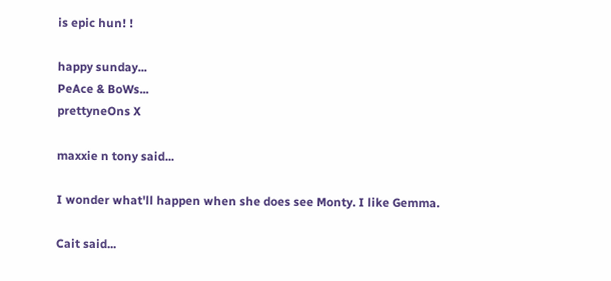is epic hun! !

happy sunday...
PeAce & BoWs...
prettyneOns X

maxxie n tony said...

I wonder what'll happen when she does see Monty. I like Gemma.

Cait said...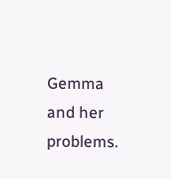Gemma and her problems.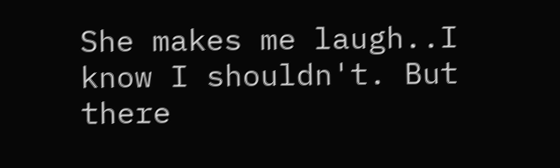She makes me laugh..I know I shouldn't. But there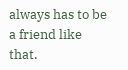always has to be a friend like that.